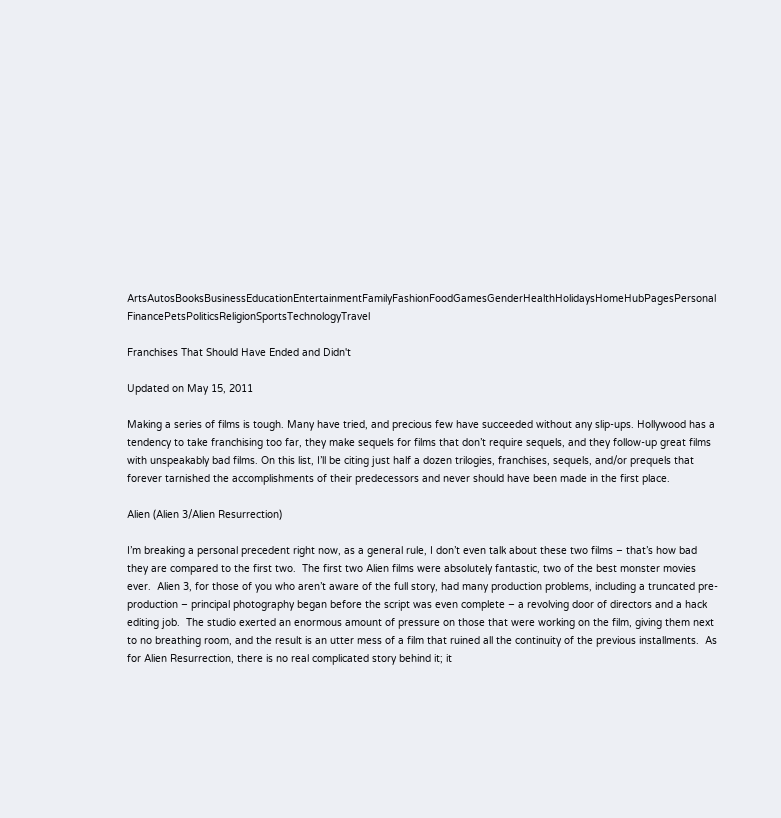ArtsAutosBooksBusinessEducationEntertainmentFamilyFashionFoodGamesGenderHealthHolidaysHomeHubPagesPersonal FinancePetsPoliticsReligionSportsTechnologyTravel

Franchises That Should Have Ended and Didn't

Updated on May 15, 2011

Making a series of films is tough. Many have tried, and precious few have succeeded without any slip-ups. Hollywood has a tendency to take franchising too far, they make sequels for films that don’t require sequels, and they follow-up great films with unspeakably bad films. On this list, I’ll be citing just half a dozen trilogies, franchises, sequels, and/or prequels that forever tarnished the accomplishments of their predecessors and never should have been made in the first place.

Alien (Alien 3/Alien Resurrection)

I’m breaking a personal precedent right now, as a general rule, I don’t even talk about these two films – that’s how bad they are compared to the first two.  The first two Alien films were absolutely fantastic, two of the best monster movies ever.  Alien 3, for those of you who aren’t aware of the full story, had many production problems, including a truncated pre-production – principal photography began before the script was even complete – a revolving door of directors and a hack editing job.  The studio exerted an enormous amount of pressure on those that were working on the film, giving them next to no breathing room, and the result is an utter mess of a film that ruined all the continuity of the previous installments.  As for Alien Resurrection, there is no real complicated story behind it; it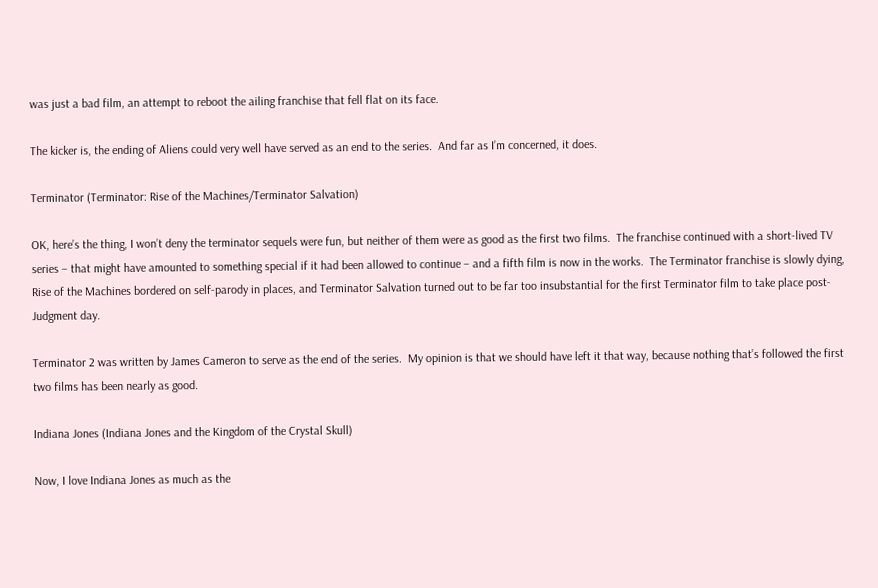was just a bad film, an attempt to reboot the ailing franchise that fell flat on its face.

The kicker is, the ending of Aliens could very well have served as an end to the series.  And far as I’m concerned, it does.

Terminator (Terminator: Rise of the Machines/Terminator Salvation)

OK, here’s the thing, I won’t deny the terminator sequels were fun, but neither of them were as good as the first two films.  The franchise continued with a short-lived TV series – that might have amounted to something special if it had been allowed to continue – and a fifth film is now in the works.  The Terminator franchise is slowly dying, Rise of the Machines bordered on self-parody in places, and Terminator Salvation turned out to be far too insubstantial for the first Terminator film to take place post-Judgment day.

Terminator 2 was written by James Cameron to serve as the end of the series.  My opinion is that we should have left it that way, because nothing that’s followed the first two films has been nearly as good.

Indiana Jones (Indiana Jones and the Kingdom of the Crystal Skull)

Now, I love Indiana Jones as much as the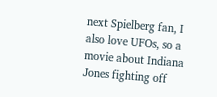next Spielberg fan, I also love UFOs, so a movie about Indiana Jones fighting off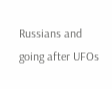Russians and going after UFOs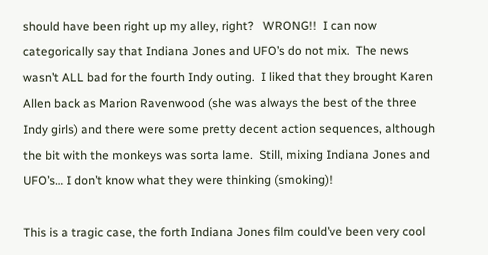should have been right up my alley, right?   WRONG!!  I can now categorically say that Indiana Jones and UFO’s do not mix.  The news wasn’t ALL bad for the fourth Indy outing.  I liked that they brought Karen Allen back as Marion Ravenwood (she was always the best of the three Indy girls) and there were some pretty decent action sequences, although the bit with the monkeys was sorta lame.  Still, mixing Indiana Jones and UFO’s… I don’t know what they were thinking (smoking)!

This is a tragic case, the forth Indiana Jones film could’ve been very cool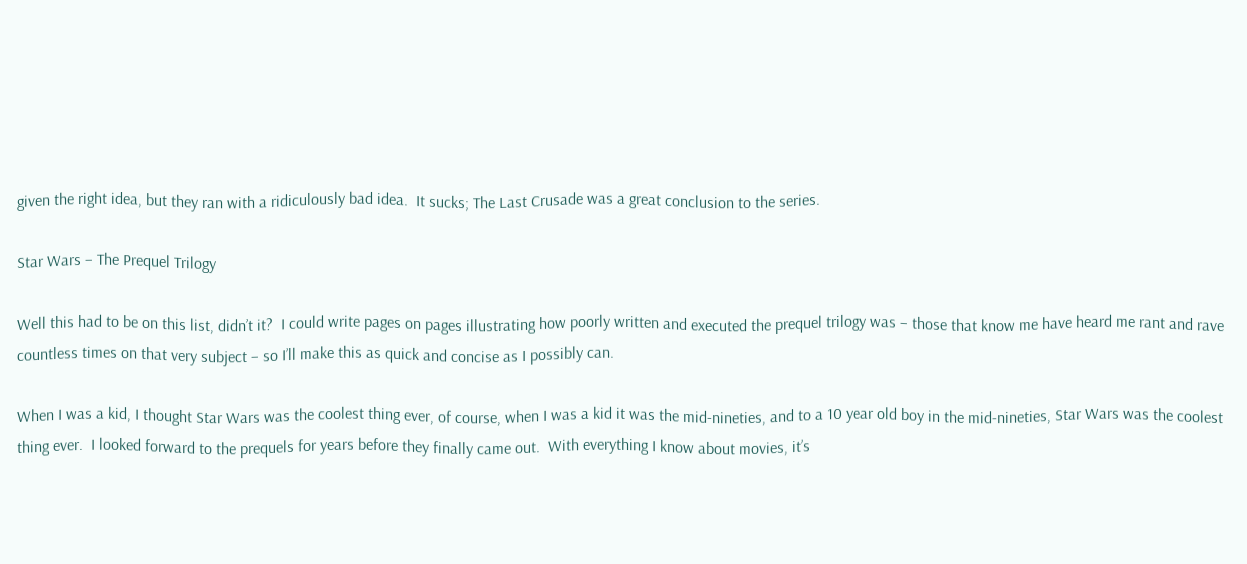given the right idea, but they ran with a ridiculously bad idea.  It sucks; The Last Crusade was a great conclusion to the series.

Star Wars – The Prequel Trilogy

Well this had to be on this list, didn’t it?  I could write pages on pages illustrating how poorly written and executed the prequel trilogy was – those that know me have heard me rant and rave countless times on that very subject – so I’ll make this as quick and concise as I possibly can.

When I was a kid, I thought Star Wars was the coolest thing ever, of course, when I was a kid it was the mid-nineties, and to a 10 year old boy in the mid-nineties, Star Wars was the coolest thing ever.  I looked forward to the prequels for years before they finally came out.  With everything I know about movies, it’s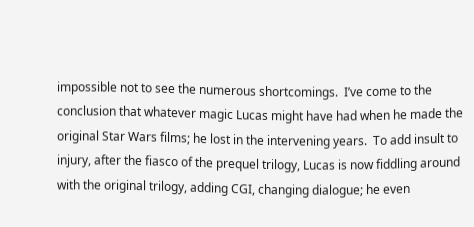impossible not to see the numerous shortcomings.  I’ve come to the conclusion that whatever magic Lucas might have had when he made the original Star Wars films; he lost in the intervening years.  To add insult to injury, after the fiasco of the prequel trilogy, Lucas is now fiddling around with the original trilogy, adding CGI, changing dialogue; he even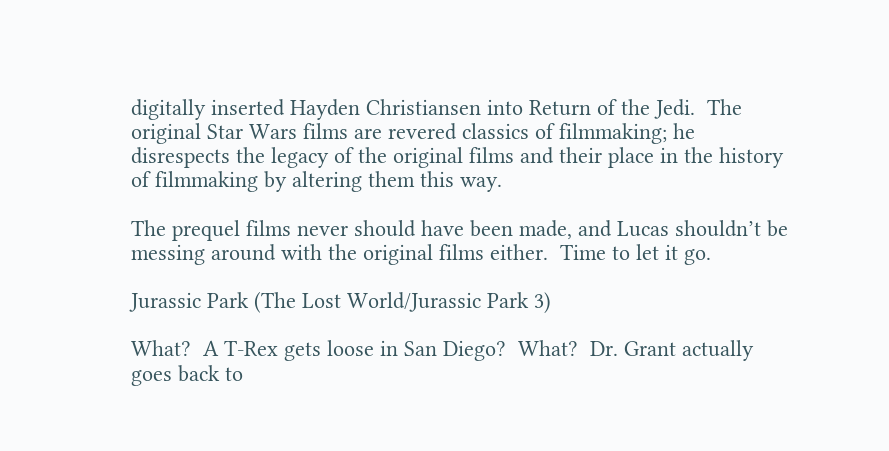digitally inserted Hayden Christiansen into Return of the Jedi.  The original Star Wars films are revered classics of filmmaking; he disrespects the legacy of the original films and their place in the history of filmmaking by altering them this way.

The prequel films never should have been made, and Lucas shouldn’t be messing around with the original films either.  Time to let it go.

Jurassic Park (The Lost World/Jurassic Park 3)

What?  A T-Rex gets loose in San Diego?  What?  Dr. Grant actually goes back to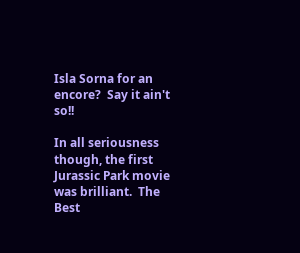Isla Sorna for an encore?  Say it ain't so!!

In all seriousness though, the first Jurassic Park movie was brilliant.  The Best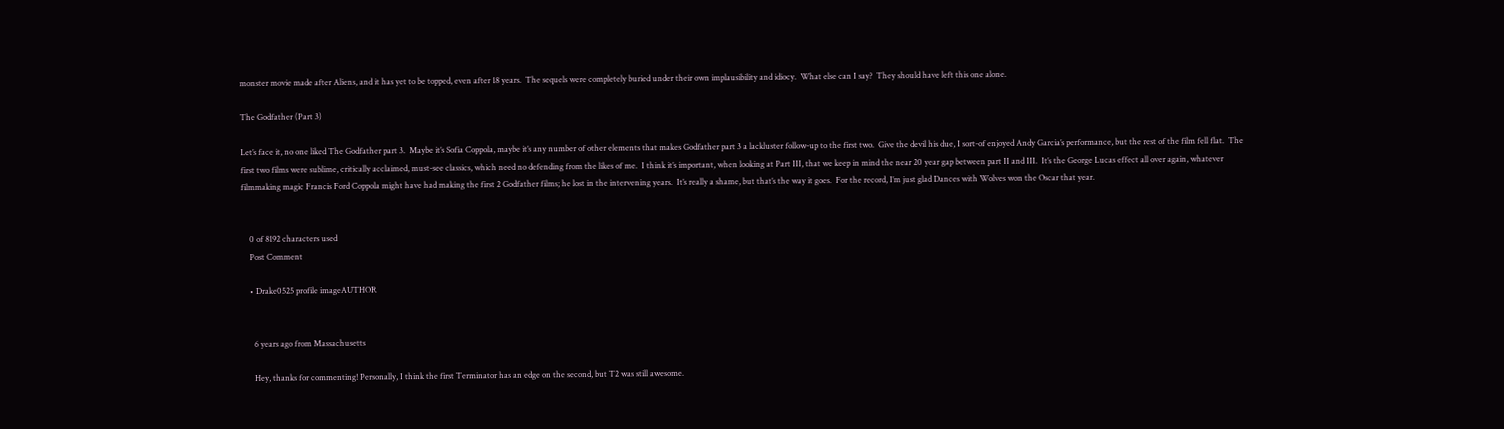monster movie made after Aliens, and it has yet to be topped, even after 18 years.  The sequels were completely buried under their own implausibility and idiocy.  What else can I say?  They should have left this one alone.

The Godfather (Part 3)

Let’s face it, no one liked The Godfather part 3.  Maybe it’s Sofia Coppola, maybe it’s any number of other elements that makes Godfather part 3 a lackluster follow-up to the first two.  Give the devil his due, I sort-of enjoyed Andy Garcia’s performance, but the rest of the film fell flat.  The first two films were sublime, critically acclaimed, must-see classics, which need no defending from the likes of me.  I think it’s important, when looking at Part III, that we keep in mind the near 20 year gap between part II and III.  It’s the George Lucas effect all over again, whatever filmmaking magic Francis Ford Coppola might have had making the first 2 Godfather films; he lost in the intervening years.  It’s really a shame, but that’s the way it goes.  For the record, I’m just glad Dances with Wolves won the Oscar that year.


    0 of 8192 characters used
    Post Comment

    • Drake0525 profile imageAUTHOR


      6 years ago from Massachusetts

      Hey, thanks for commenting! Personally, I think the first Terminator has an edge on the second, but T2 was still awesome.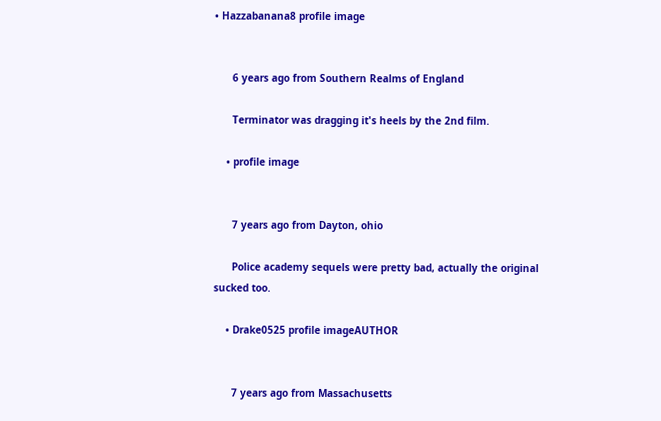• Hazzabanana8 profile image


      6 years ago from Southern Realms of England

      Terminator was dragging it's heels by the 2nd film.

    • profile image


      7 years ago from Dayton, ohio

      Police academy sequels were pretty bad, actually the original sucked too.

    • Drake0525 profile imageAUTHOR


      7 years ago from Massachusetts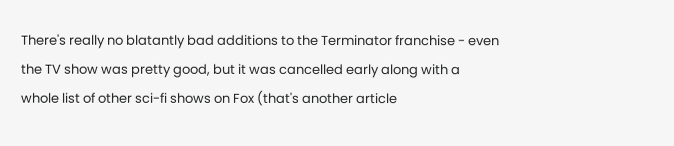There's really no blatantly bad additions to the Terminator franchise - even the TV show was pretty good, but it was cancelled early along with a whole list of other sci-fi shows on Fox (that's another article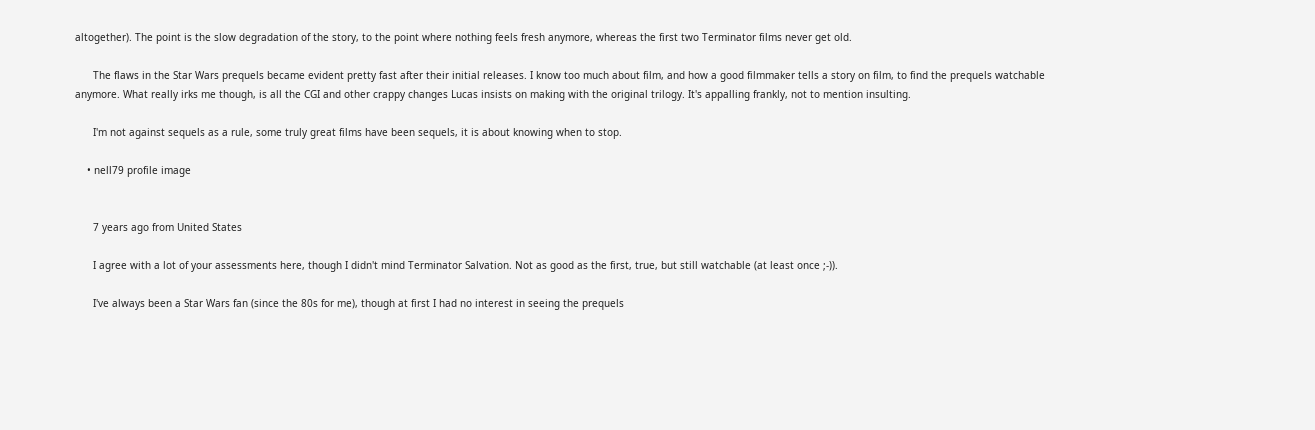altogether). The point is the slow degradation of the story, to the point where nothing feels fresh anymore, whereas the first two Terminator films never get old.

      The flaws in the Star Wars prequels became evident pretty fast after their initial releases. I know too much about film, and how a good filmmaker tells a story on film, to find the prequels watchable anymore. What really irks me though, is all the CGI and other crappy changes Lucas insists on making with the original trilogy. It's appalling frankly, not to mention insulting.

      I'm not against sequels as a rule, some truly great films have been sequels, it is about knowing when to stop.

    • nell79 profile image


      7 years ago from United States

      I agree with a lot of your assessments here, though I didn't mind Terminator Salvation. Not as good as the first, true, but still watchable (at least once ;-)).

      I've always been a Star Wars fan (since the 80s for me), though at first I had no interest in seeing the prequels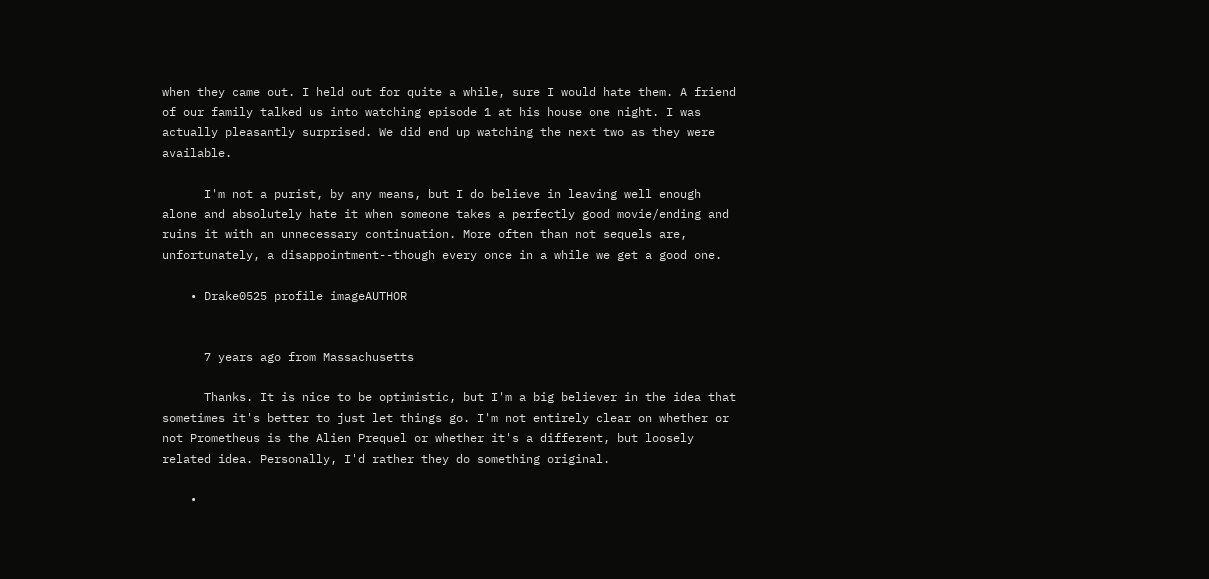when they came out. I held out for quite a while, sure I would hate them. A friend of our family talked us into watching episode 1 at his house one night. I was actually pleasantly surprised. We did end up watching the next two as they were available.

      I'm not a purist, by any means, but I do believe in leaving well enough alone and absolutely hate it when someone takes a perfectly good movie/ending and ruins it with an unnecessary continuation. More often than not sequels are, unfortunately, a disappointment--though every once in a while we get a good one.

    • Drake0525 profile imageAUTHOR


      7 years ago from Massachusetts

      Thanks. It is nice to be optimistic, but I'm a big believer in the idea that sometimes it's better to just let things go. I'm not entirely clear on whether or not Prometheus is the Alien Prequel or whether it's a different, but loosely related idea. Personally, I'd rather they do something original.

    •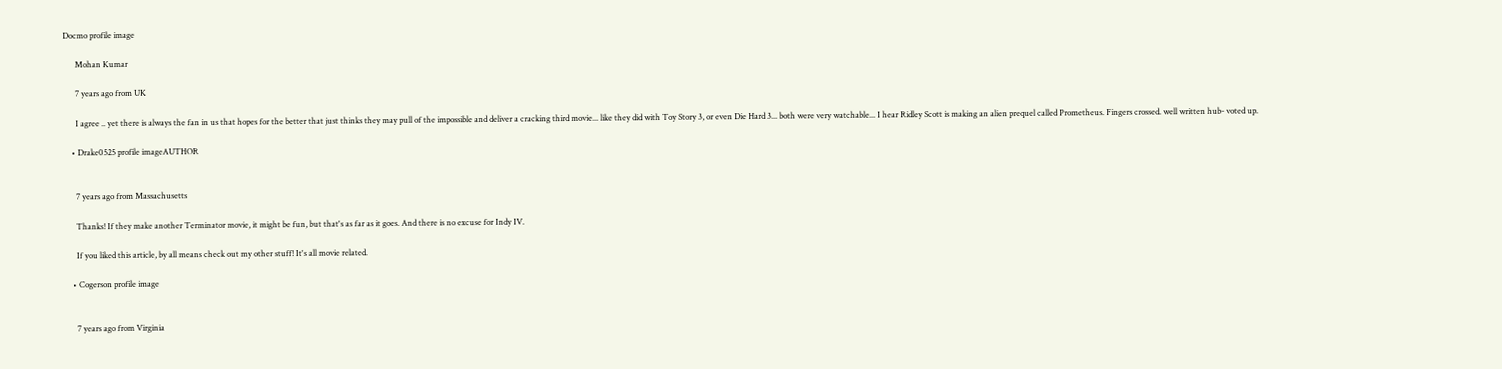Docmo profile image

      Mohan Kumar

      7 years ago from UK

      I agree .. yet there is always the fan in us that hopes for the better that just thinks they may pull of the impossible and deliver a cracking third movie... like they did with Toy Story 3, or even Die Hard 3... both were very watchable... I hear Ridley Scott is making an alien prequel called Prometheus. Fingers crossed. well written hub- voted up.

    • Drake0525 profile imageAUTHOR


      7 years ago from Massachusetts

      Thanks! If they make another Terminator movie, it might be fun, but that's as far as it goes. And there is no excuse for Indy IV.

      If you liked this article, by all means check out my other stuff! It's all movie related.

    • Cogerson profile image


      7 years ago from Virginia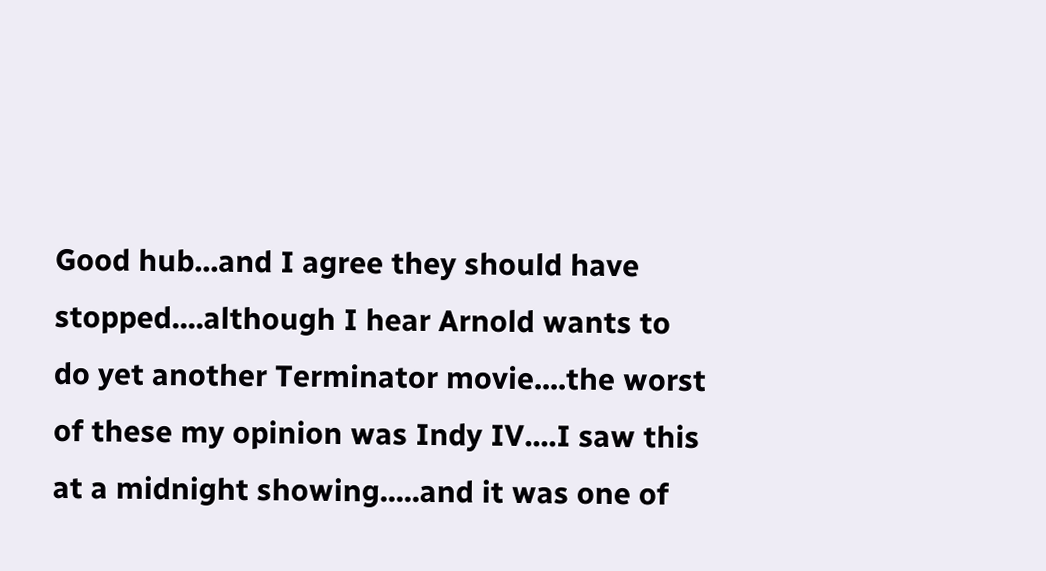Good hub...and I agree they should have stopped....although I hear Arnold wants to do yet another Terminator movie....the worst of these my opinion was Indy IV....I saw this at a midnight showing.....and it was one of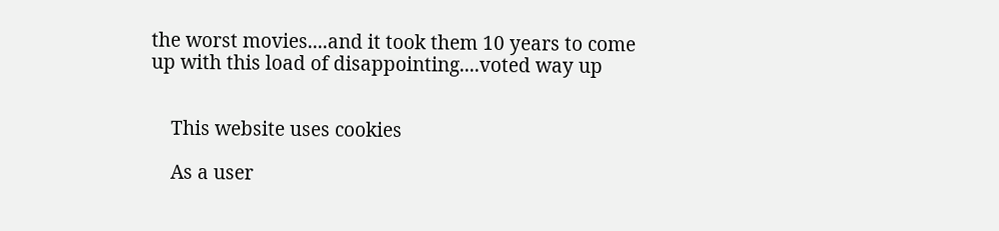the worst movies....and it took them 10 years to come up with this load of disappointing....voted way up


    This website uses cookies

    As a user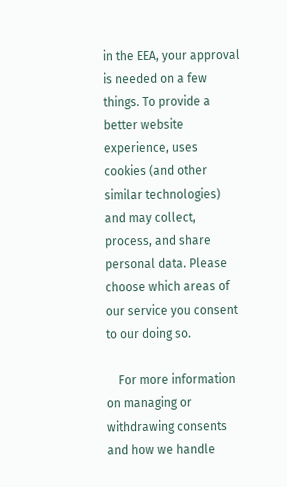in the EEA, your approval is needed on a few things. To provide a better website experience, uses cookies (and other similar technologies) and may collect, process, and share personal data. Please choose which areas of our service you consent to our doing so.

    For more information on managing or withdrawing consents and how we handle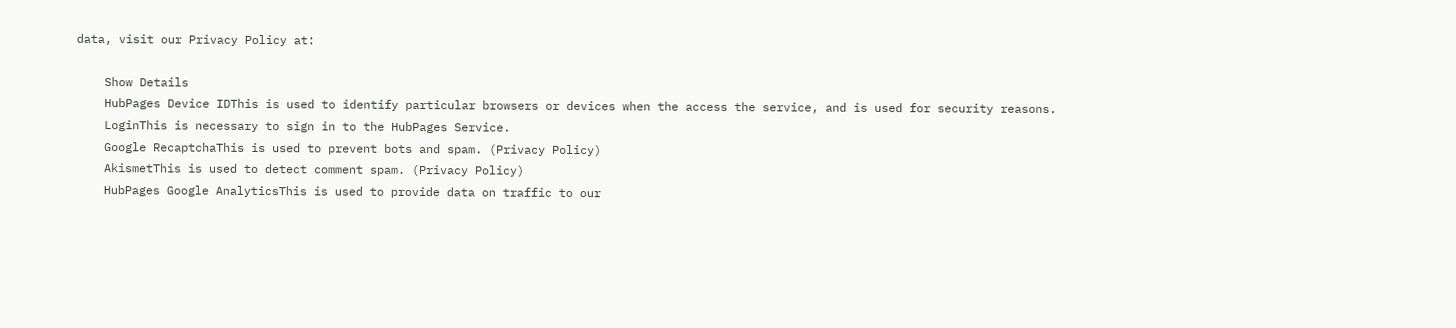data, visit our Privacy Policy at:

    Show Details
    HubPages Device IDThis is used to identify particular browsers or devices when the access the service, and is used for security reasons.
    LoginThis is necessary to sign in to the HubPages Service.
    Google RecaptchaThis is used to prevent bots and spam. (Privacy Policy)
    AkismetThis is used to detect comment spam. (Privacy Policy)
    HubPages Google AnalyticsThis is used to provide data on traffic to our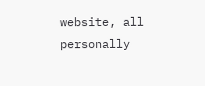website, all personally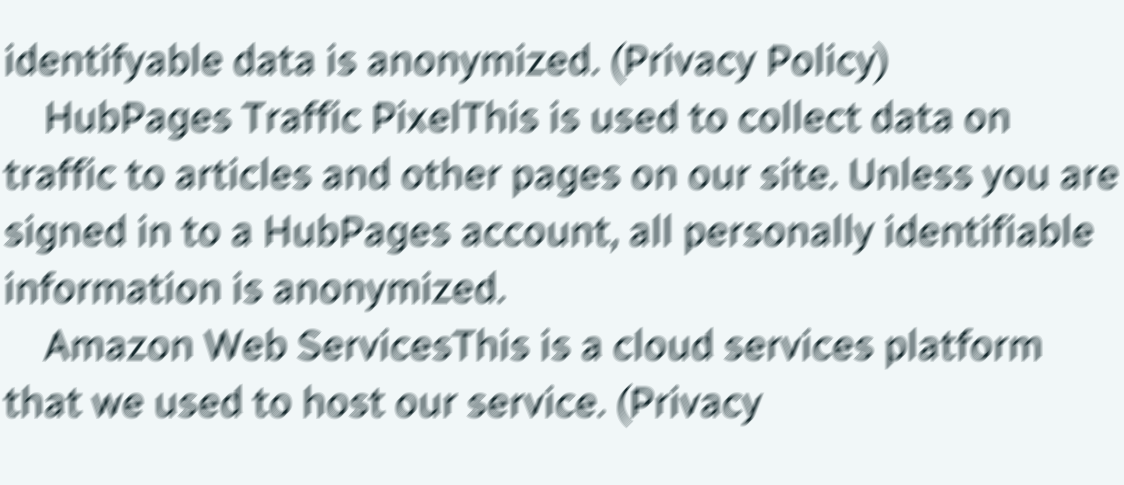identifyable data is anonymized. (Privacy Policy)
    HubPages Traffic PixelThis is used to collect data on traffic to articles and other pages on our site. Unless you are signed in to a HubPages account, all personally identifiable information is anonymized.
    Amazon Web ServicesThis is a cloud services platform that we used to host our service. (Privacy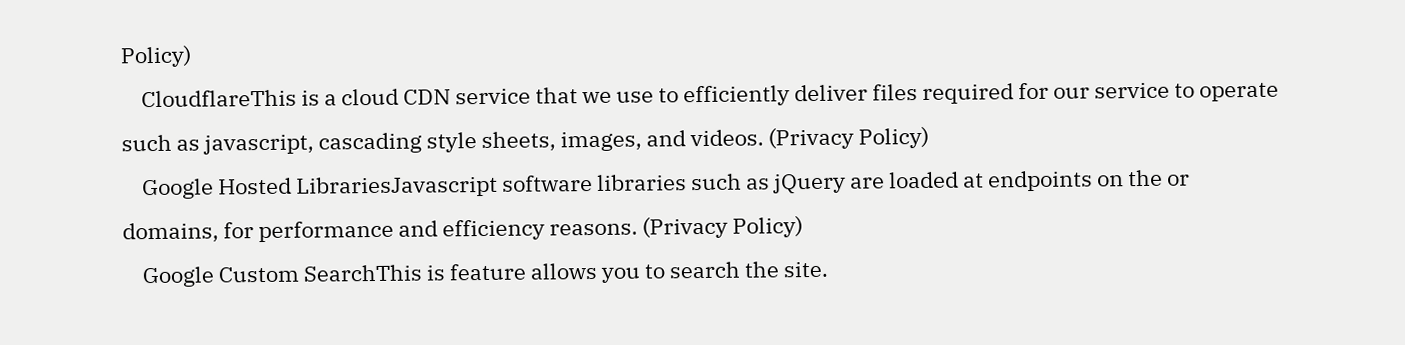Policy)
    CloudflareThis is a cloud CDN service that we use to efficiently deliver files required for our service to operate such as javascript, cascading style sheets, images, and videos. (Privacy Policy)
    Google Hosted LibrariesJavascript software libraries such as jQuery are loaded at endpoints on the or domains, for performance and efficiency reasons. (Privacy Policy)
    Google Custom SearchThis is feature allows you to search the site.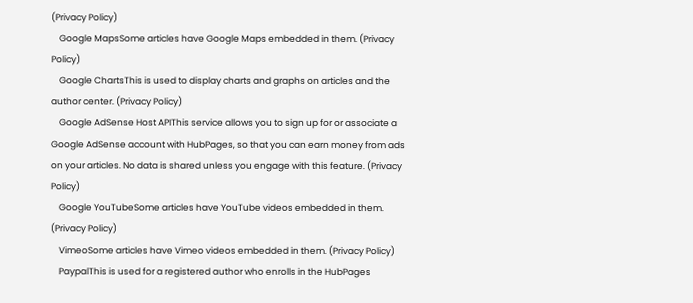(Privacy Policy)
    Google MapsSome articles have Google Maps embedded in them. (Privacy Policy)
    Google ChartsThis is used to display charts and graphs on articles and the author center. (Privacy Policy)
    Google AdSense Host APIThis service allows you to sign up for or associate a Google AdSense account with HubPages, so that you can earn money from ads on your articles. No data is shared unless you engage with this feature. (Privacy Policy)
    Google YouTubeSome articles have YouTube videos embedded in them. (Privacy Policy)
    VimeoSome articles have Vimeo videos embedded in them. (Privacy Policy)
    PaypalThis is used for a registered author who enrolls in the HubPages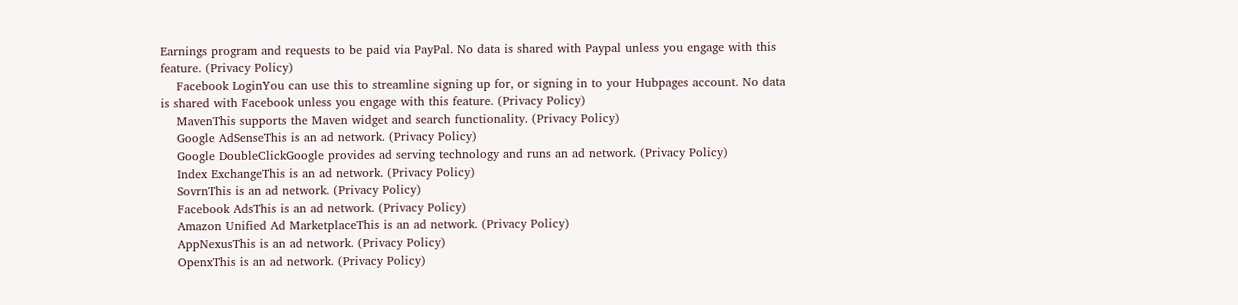Earnings program and requests to be paid via PayPal. No data is shared with Paypal unless you engage with this feature. (Privacy Policy)
    Facebook LoginYou can use this to streamline signing up for, or signing in to your Hubpages account. No data is shared with Facebook unless you engage with this feature. (Privacy Policy)
    MavenThis supports the Maven widget and search functionality. (Privacy Policy)
    Google AdSenseThis is an ad network. (Privacy Policy)
    Google DoubleClickGoogle provides ad serving technology and runs an ad network. (Privacy Policy)
    Index ExchangeThis is an ad network. (Privacy Policy)
    SovrnThis is an ad network. (Privacy Policy)
    Facebook AdsThis is an ad network. (Privacy Policy)
    Amazon Unified Ad MarketplaceThis is an ad network. (Privacy Policy)
    AppNexusThis is an ad network. (Privacy Policy)
    OpenxThis is an ad network. (Privacy Policy)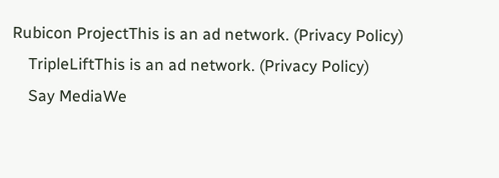Rubicon ProjectThis is an ad network. (Privacy Policy)
    TripleLiftThis is an ad network. (Privacy Policy)
    Say MediaWe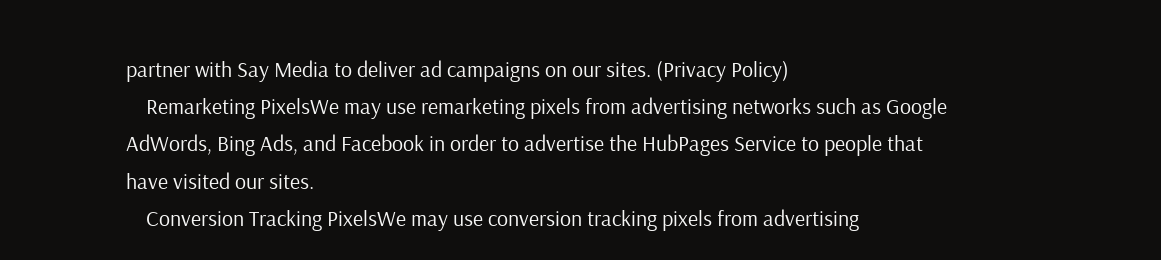partner with Say Media to deliver ad campaigns on our sites. (Privacy Policy)
    Remarketing PixelsWe may use remarketing pixels from advertising networks such as Google AdWords, Bing Ads, and Facebook in order to advertise the HubPages Service to people that have visited our sites.
    Conversion Tracking PixelsWe may use conversion tracking pixels from advertising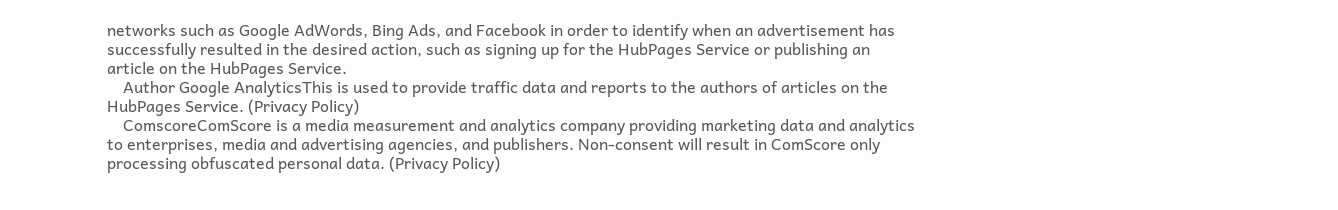networks such as Google AdWords, Bing Ads, and Facebook in order to identify when an advertisement has successfully resulted in the desired action, such as signing up for the HubPages Service or publishing an article on the HubPages Service.
    Author Google AnalyticsThis is used to provide traffic data and reports to the authors of articles on the HubPages Service. (Privacy Policy)
    ComscoreComScore is a media measurement and analytics company providing marketing data and analytics to enterprises, media and advertising agencies, and publishers. Non-consent will result in ComScore only processing obfuscated personal data. (Privacy Policy)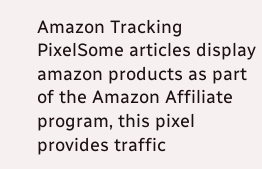Amazon Tracking PixelSome articles display amazon products as part of the Amazon Affiliate program, this pixel provides traffic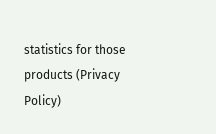statistics for those products (Privacy Policy)